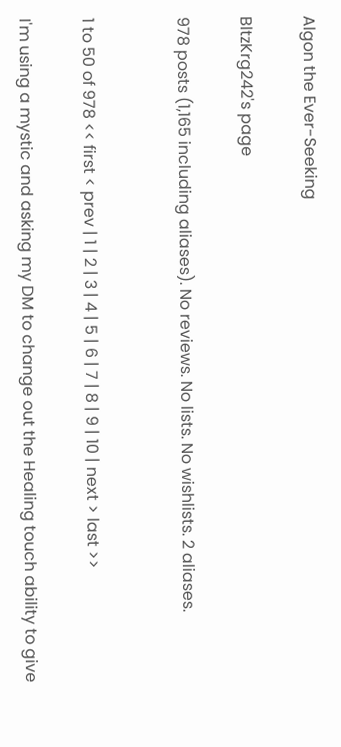Algon the Ever-Seeking

BltzKrg242's page

978 posts (1,165 including aliases). No reviews. No lists. No wishlists. 2 aliases.


1 to 50 of 978 << first < prev | 1 | 2 | 3 | 4 | 5 | 6 | 7 | 8 | 9 | 10 | next > last >>

I'm using a mystic and asking my DM to change out the Healing touch ability to give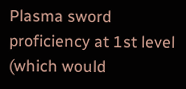Plasma sword proficiency at 1st level (which would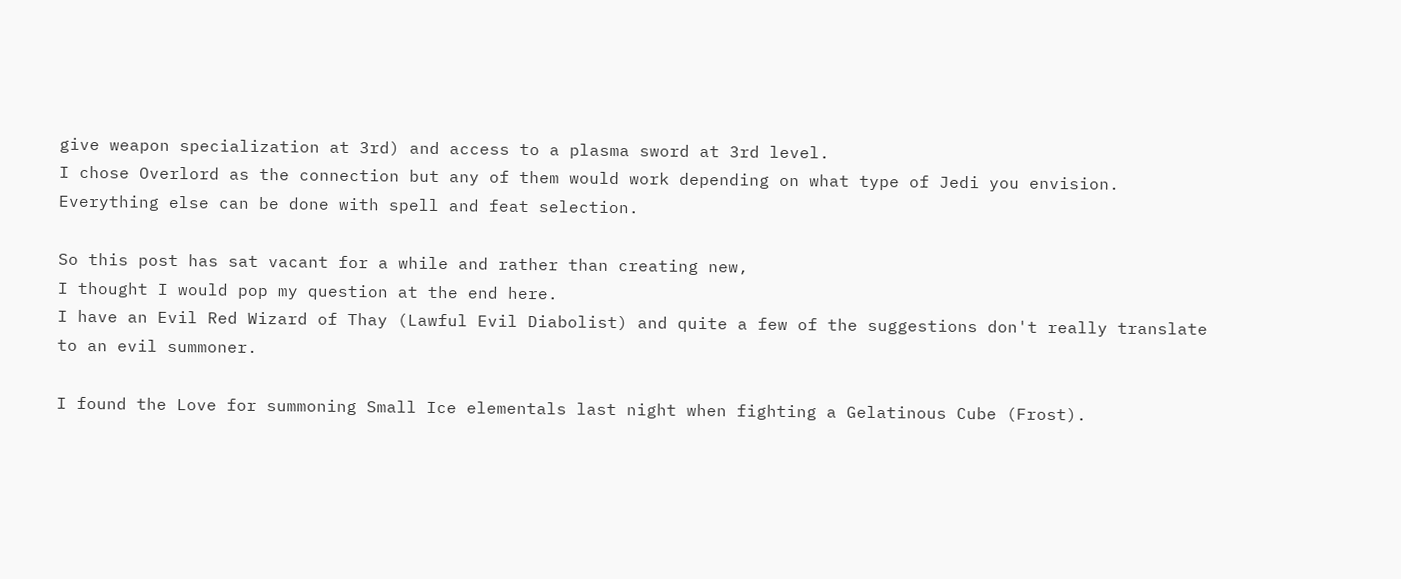give weapon specialization at 3rd) and access to a plasma sword at 3rd level.
I chose Overlord as the connection but any of them would work depending on what type of Jedi you envision.
Everything else can be done with spell and feat selection.

So this post has sat vacant for a while and rather than creating new,
I thought I would pop my question at the end here.
I have an Evil Red Wizard of Thay (Lawful Evil Diabolist) and quite a few of the suggestions don't really translate to an evil summoner.

I found the Love for summoning Small Ice elementals last night when fighting a Gelatinous Cube (Frost).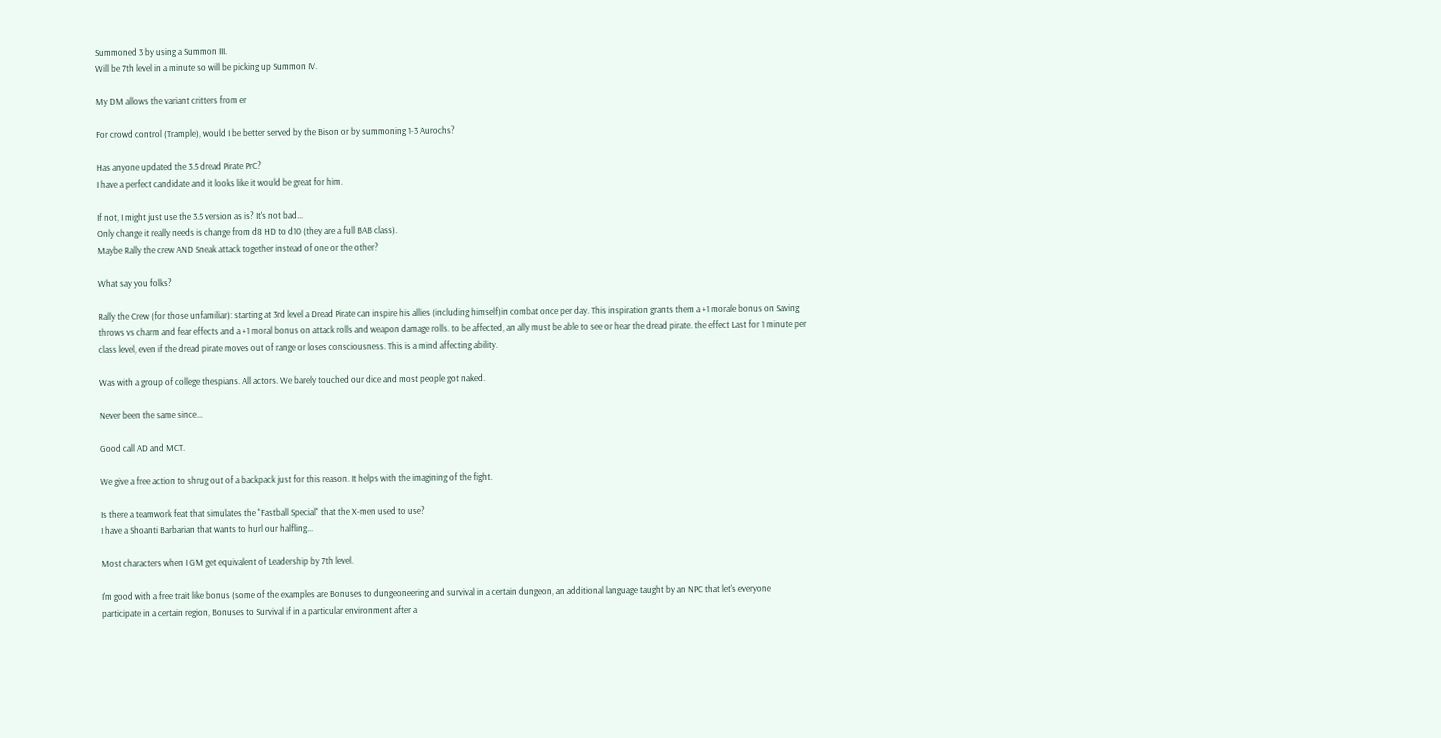Summoned 3 by using a Summon III.
Will be 7th level in a minute so will be picking up Summon IV.

My DM allows the variant critters from er

For crowd control (Trample), would I be better served by the Bison or by summoning 1-3 Aurochs?

Has anyone updated the 3.5 dread Pirate PrC?
I have a perfect candidate and it looks like it would be great for him.

If not, I might just use the 3.5 version as is? It's not bad...
Only change it really needs is change from d8 HD to d10 (they are a full BAB class).
Maybe Rally the crew AND Sneak attack together instead of one or the other?

What say you folks?

Rally the Crew (for those unfamiliar): starting at 3rd level a Dread Pirate can inspire his allies (including himself)in combat once per day. This inspiration grants them a +1 morale bonus on Saving throws vs charm and fear effects and a +1 moral bonus on attack rolls and weapon damage rolls. to be affected, an ally must be able to see or hear the dread pirate. the effect Last for 1 minute per class level, even if the dread pirate moves out of range or loses consciousness. This is a mind affecting ability.

Was with a group of college thespians. All actors. We barely touched our dice and most people got naked.

Never been the same since...

Good call AD and MCT.

We give a free action to shrug out of a backpack just for this reason. It helps with the imagining of the fight.

Is there a teamwork feat that simulates the "Fastball Special" that the X-men used to use?
I have a Shoanti Barbarian that wants to hurl our halfling...

Most characters when I GM get equivalent of Leadership by 7th level.

I'm good with a free trait like bonus (some of the examples are Bonuses to dungeoneering and survival in a certain dungeon, an additional language taught by an NPC that let's everyone participate in a certain region, Bonuses to Survival if in a particular environment after a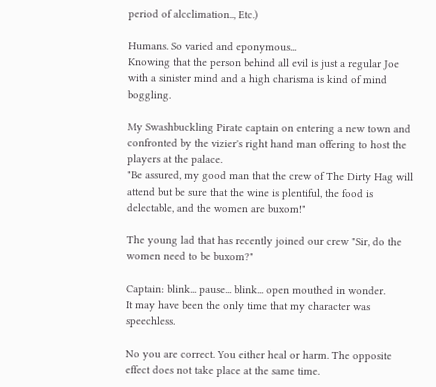period of alcclimation.., Etc.)

Humans. So varied and eponymous...
Knowing that the person behind all evil is just a regular Joe with a sinister mind and a high charisma is kind of mind boggling.

My Swashbuckling Pirate captain on entering a new town and confronted by the vizier's right hand man offering to host the players at the palace.
"Be assured, my good man that the crew of The Dirty Hag will attend but be sure that the wine is plentiful, the food is delectable, and the women are buxom!"

The young lad that has recently joined our crew "Sir, do the women need to be buxom?"

Captain: blink... pause... blink... open mouthed in wonder.
It may have been the only time that my character was speechless.

No you are correct. You either heal or harm. The opposite effect does not take place at the same time.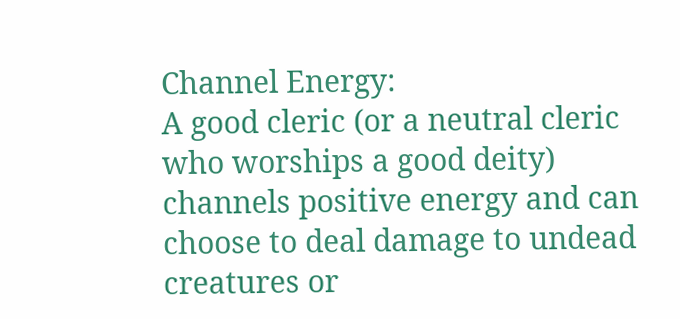Channel Energy:
A good cleric (or a neutral cleric who worships a good deity) channels positive energy and can choose to deal damage to undead creatures or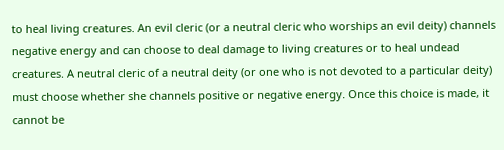to heal living creatures. An evil cleric (or a neutral cleric who worships an evil deity) channels negative energy and can choose to deal damage to living creatures or to heal undead creatures. A neutral cleric of a neutral deity (or one who is not devoted to a particular deity) must choose whether she channels positive or negative energy. Once this choice is made, it cannot be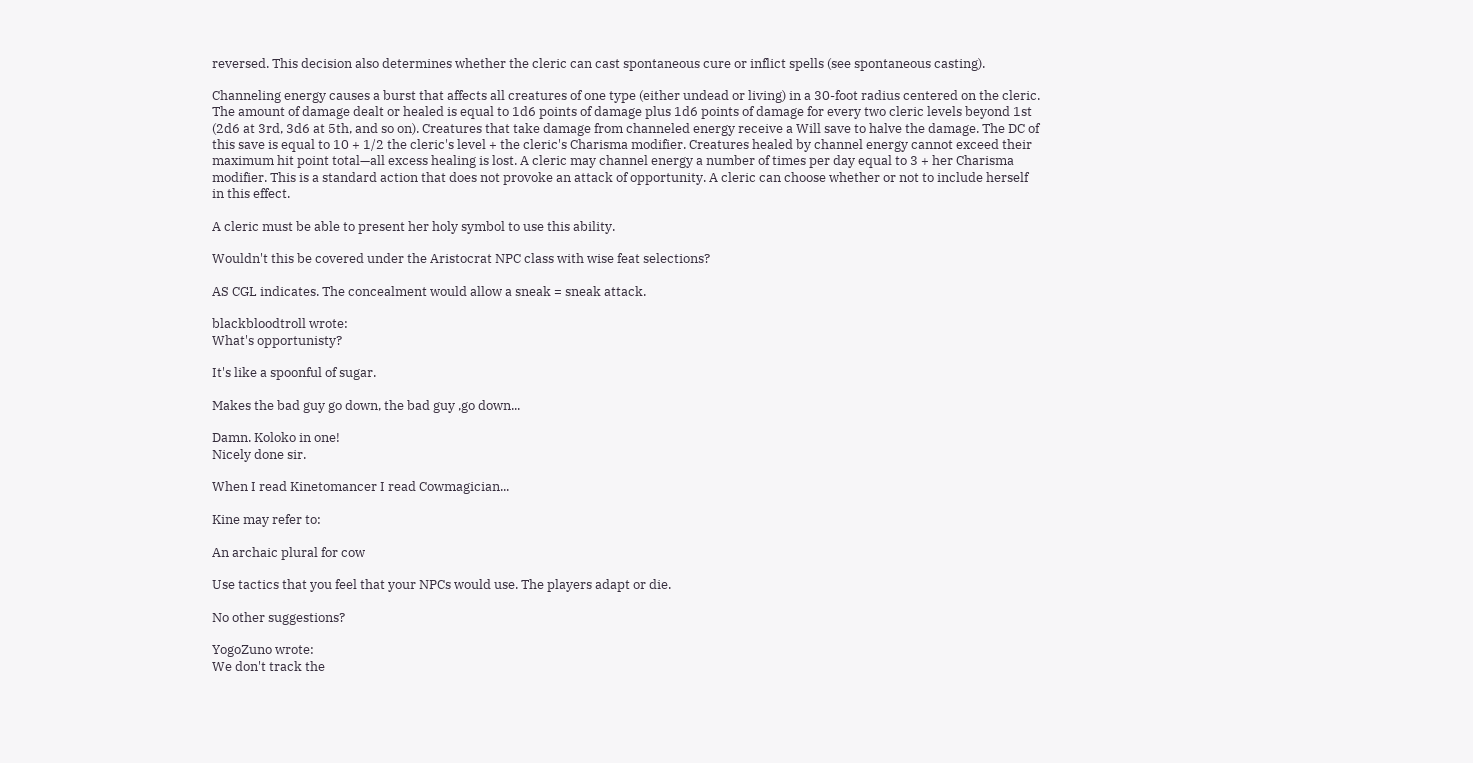reversed. This decision also determines whether the cleric can cast spontaneous cure or inflict spells (see spontaneous casting).

Channeling energy causes a burst that affects all creatures of one type (either undead or living) in a 30-foot radius centered on the cleric. The amount of damage dealt or healed is equal to 1d6 points of damage plus 1d6 points of damage for every two cleric levels beyond 1st (2d6 at 3rd, 3d6 at 5th, and so on). Creatures that take damage from channeled energy receive a Will save to halve the damage. The DC of this save is equal to 10 + 1/2 the cleric's level + the cleric's Charisma modifier. Creatures healed by channel energy cannot exceed their maximum hit point total—all excess healing is lost. A cleric may channel energy a number of times per day equal to 3 + her Charisma modifier. This is a standard action that does not provoke an attack of opportunity. A cleric can choose whether or not to include herself in this effect.

A cleric must be able to present her holy symbol to use this ability.

Wouldn't this be covered under the Aristocrat NPC class with wise feat selections?

AS CGL indicates. The concealment would allow a sneak = sneak attack.

blackbloodtroll wrote:
What's opportunisty?

It's like a spoonful of sugar.

Makes the bad guy go down, the bad guy ,go down...

Damn. Koloko in one!
Nicely done sir.

When I read Kinetomancer I read Cowmagician...

Kine may refer to:

An archaic plural for cow

Use tactics that you feel that your NPCs would use. The players adapt or die.

No other suggestions?

YogoZuno wrote:
We don't track the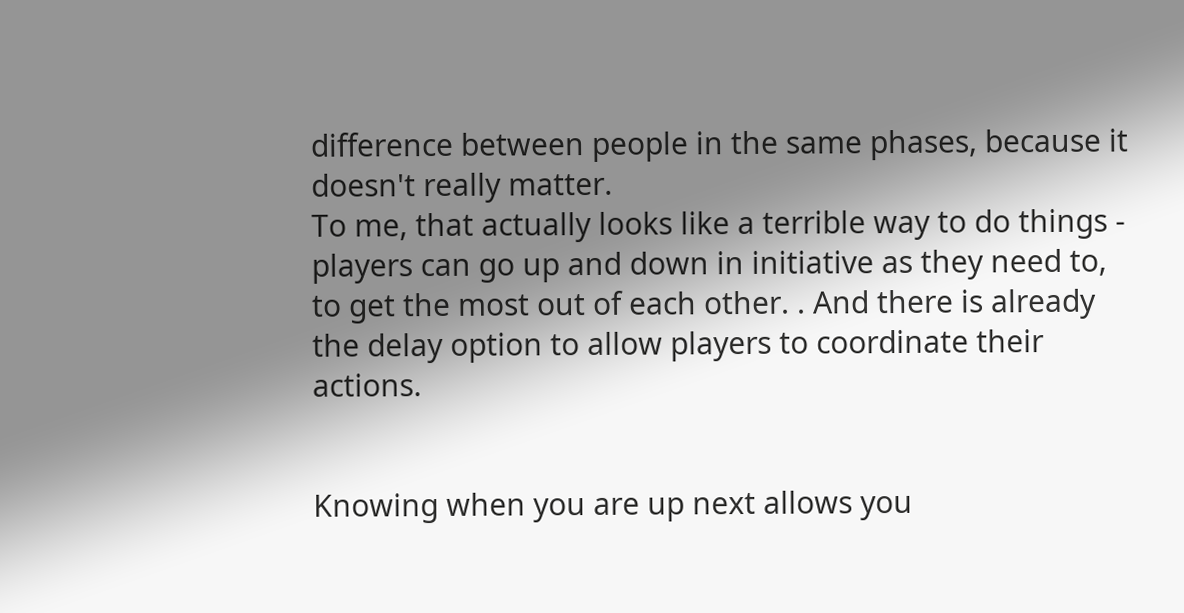difference between people in the same phases, because it doesn't really matter.
To me, that actually looks like a terrible way to do things - players can go up and down in initiative as they need to, to get the most out of each other. . And there is already the delay option to allow players to coordinate their actions.


Knowing when you are up next allows you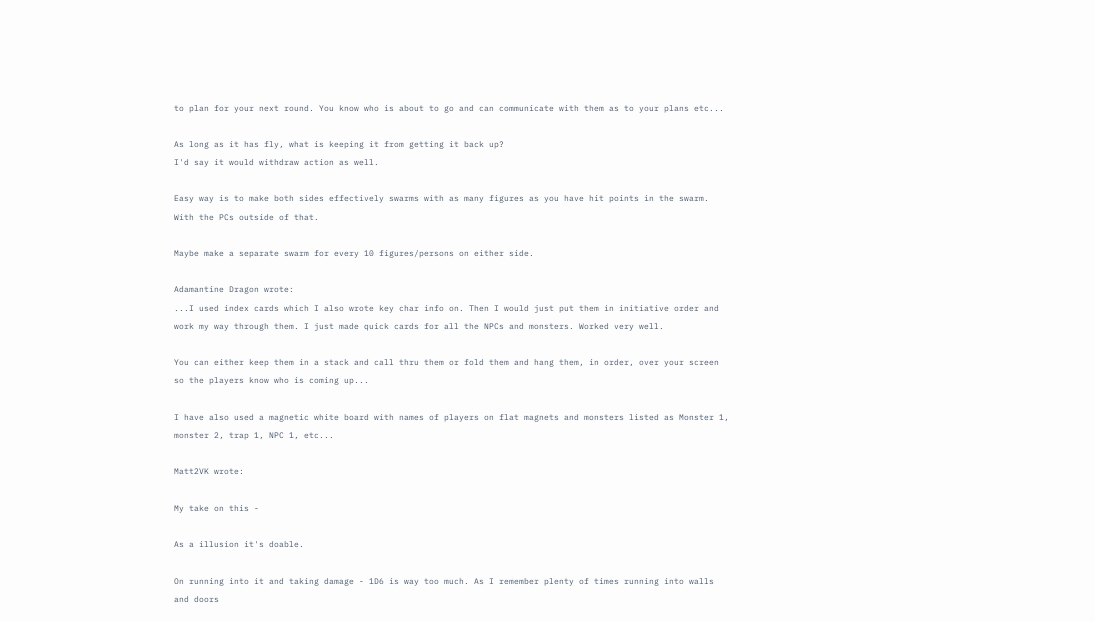to plan for your next round. You know who is about to go and can communicate with them as to your plans etc...

As long as it has fly, what is keeping it from getting it back up?
I'd say it would withdraw action as well.

Easy way is to make both sides effectively swarms with as many figures as you have hit points in the swarm. With the PCs outside of that.

Maybe make a separate swarm for every 10 figures/persons on either side.

Adamantine Dragon wrote:
...I used index cards which I also wrote key char info on. Then I would just put them in initiative order and work my way through them. I just made quick cards for all the NPCs and monsters. Worked very well.

You can either keep them in a stack and call thru them or fold them and hang them, in order, over your screen so the players know who is coming up...

I have also used a magnetic white board with names of players on flat magnets and monsters listed as Monster 1, monster 2, trap 1, NPC 1, etc...

Matt2VK wrote:

My take on this -

As a illusion it's doable.

On running into it and taking damage - 1D6 is way too much. As I remember plenty of times running into walls and doors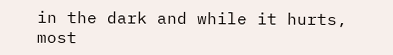in the dark and while it hurts, most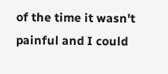of the time it wasn't painful and I could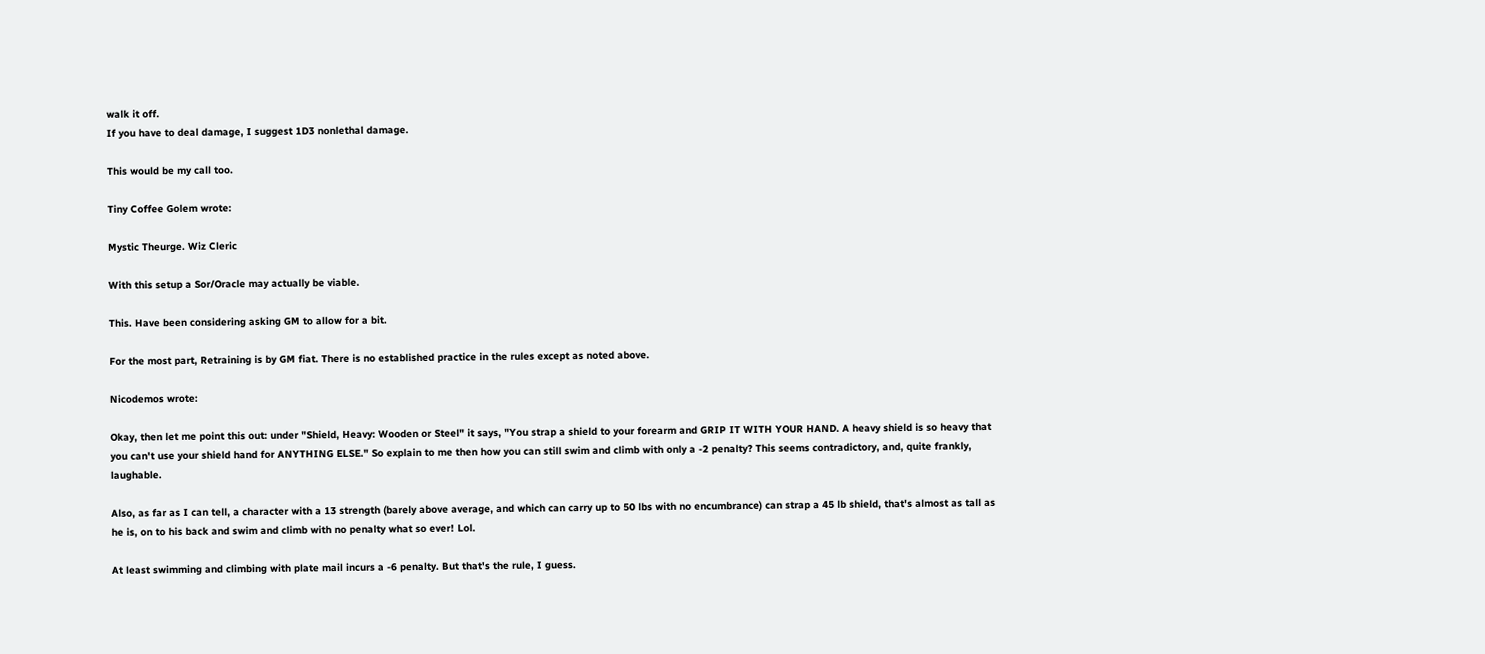walk it off.
If you have to deal damage, I suggest 1D3 nonlethal damage.

This would be my call too.

Tiny Coffee Golem wrote:

Mystic Theurge. Wiz Cleric

With this setup a Sor/Oracle may actually be viable.

This. Have been considering asking GM to allow for a bit.

For the most part, Retraining is by GM fiat. There is no established practice in the rules except as noted above.

Nicodemos wrote:

Okay, then let me point this out: under "Shield, Heavy: Wooden or Steel" it says, "You strap a shield to your forearm and GRIP IT WITH YOUR HAND. A heavy shield is so heavy that you can't use your shield hand for ANYTHING ELSE." So explain to me then how you can still swim and climb with only a -2 penalty? This seems contradictory, and, quite frankly, laughable.

Also, as far as I can tell, a character with a 13 strength (barely above average, and which can carry up to 50 lbs with no encumbrance) can strap a 45 lb shield, that's almost as tall as he is, on to his back and swim and climb with no penalty what so ever! Lol.

At least swimming and climbing with plate mail incurs a -6 penalty. But that's the rule, I guess.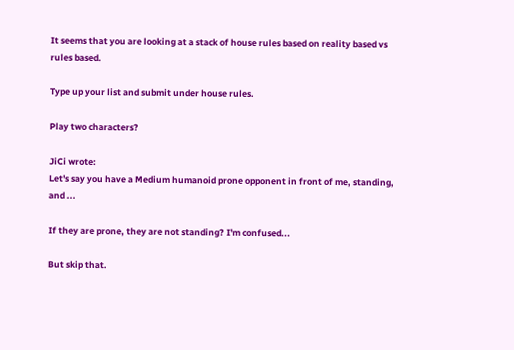It seems that you are looking at a stack of house rules based on reality based vs rules based.

Type up your list and submit under house rules.

Play two characters?

JiCi wrote:
Let's say you have a Medium humanoid prone opponent in front of me, standing, and ...

If they are prone, they are not standing? I'm confused...

But skip that.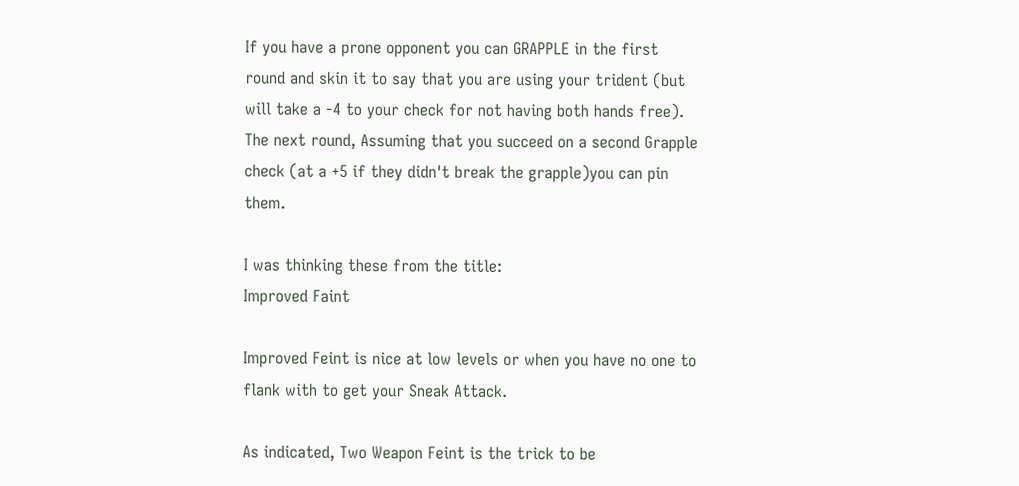If you have a prone opponent you can GRAPPLE in the first round and skin it to say that you are using your trident (but will take a -4 to your check for not having both hands free). The next round, Assuming that you succeed on a second Grapple check (at a +5 if they didn't break the grapple)you can pin them.

I was thinking these from the title:
Improved Faint

Improved Feint is nice at low levels or when you have no one to flank with to get your Sneak Attack.

As indicated, Two Weapon Feint is the trick to be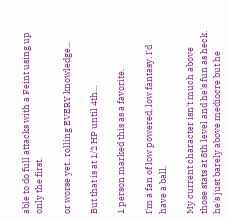able to do full attacks with a Feint using up only the first.

or worse yet.. rolling EVERY knowledge...

But that is at 1/2 HP until 4th...

1 person marked this as a favorite.

I'm a fan of low powered, low fantasy. I'd have a ball.

My current character isn't much above those stats at 8th level and he's fun as heck. he's just barely above mediocre but he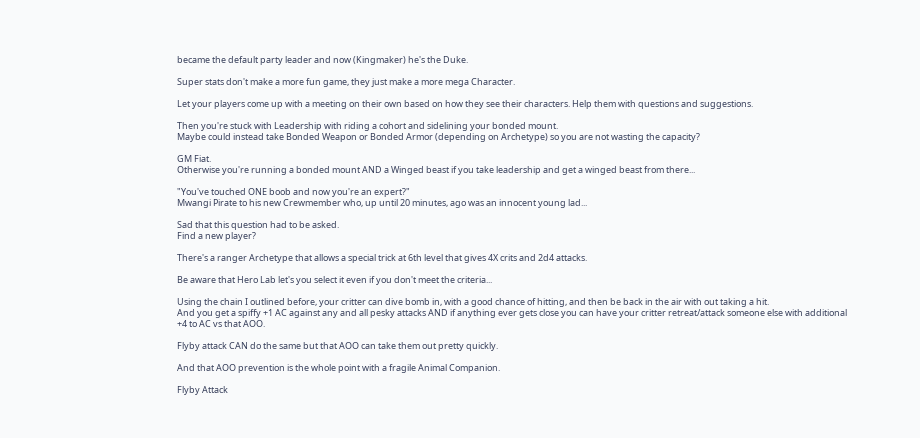became the default party leader and now (Kingmaker) he's the Duke.

Super stats don't make a more fun game, they just make a more mega Character.

Let your players come up with a meeting on their own based on how they see their characters. Help them with questions and suggestions.

Then you're stuck with Leadership with riding a cohort and sidelining your bonded mount.
Maybe could instead take Bonded Weapon or Bonded Armor (depending on Archetype) so you are not wasting the capacity?

GM Fiat.
Otherwise you're running a bonded mount AND a Winged beast if you take leadership and get a winged beast from there...

"You've touched ONE boob and now you're an expert?"
Mwangi Pirate to his new Crewmember who, up until 20 minutes, ago was an innocent young lad...

Sad that this question had to be asked.
Find a new player?

There's a ranger Archetype that allows a special trick at 6th level that gives 4X crits and 2d4 attacks.

Be aware that Hero Lab let's you select it even if you don't meet the criteria...

Using the chain I outlined before, your critter can dive bomb in, with a good chance of hitting, and then be back in the air with out taking a hit.
And you get a spiffy +1 AC against any and all pesky attacks AND if anything ever gets close you can have your critter retreat/attack someone else with additional +4 to AC vs that AOO.

Flyby attack CAN do the same but that AOO can take them out pretty quickly.

And that AOO prevention is the whole point with a fragile Animal Companion.

Flyby Attack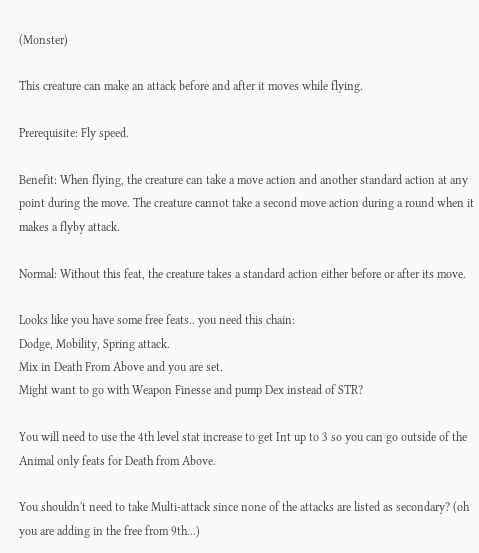(Monster)

This creature can make an attack before and after it moves while flying.

Prerequisite: Fly speed.

Benefit: When flying, the creature can take a move action and another standard action at any point during the move. The creature cannot take a second move action during a round when it makes a flyby attack.

Normal: Without this feat, the creature takes a standard action either before or after its move.

Looks like you have some free feats.. you need this chain:
Dodge, Mobility, Spring attack.
Mix in Death From Above and you are set.
Might want to go with Weapon Finesse and pump Dex instead of STR?

You will need to use the 4th level stat increase to get Int up to 3 so you can go outside of the Animal only feats for Death from Above.

You shouldn't need to take Multi-attack since none of the attacks are listed as secondary? (oh you are adding in the free from 9th...)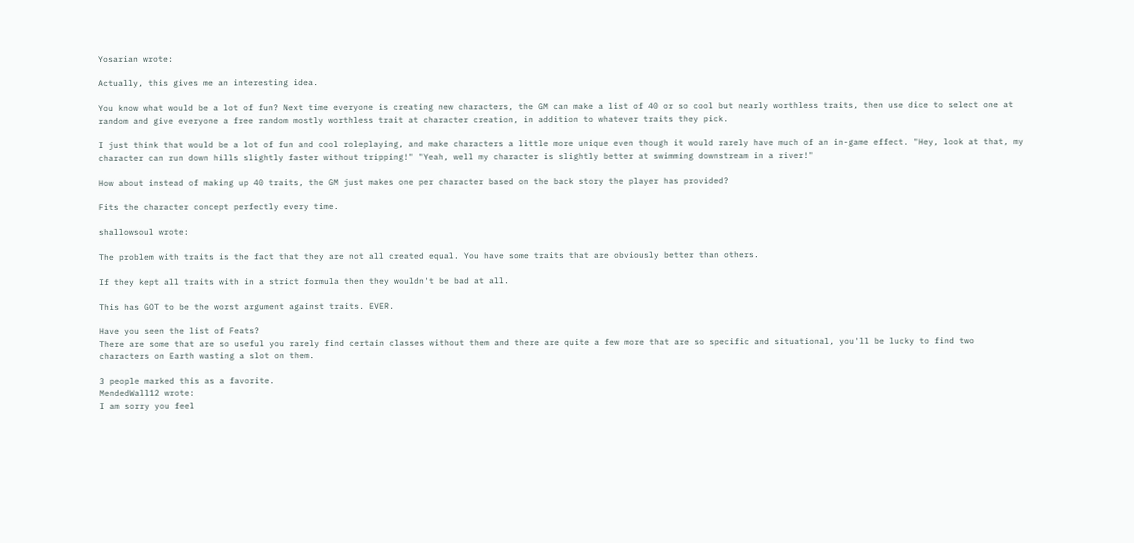Yosarian wrote:

Actually, this gives me an interesting idea.

You know what would be a lot of fun? Next time everyone is creating new characters, the GM can make a list of 40 or so cool but nearly worthless traits, then use dice to select one at random and give everyone a free random mostly worthless trait at character creation, in addition to whatever traits they pick.

I just think that would be a lot of fun and cool roleplaying, and make characters a little more unique even though it would rarely have much of an in-game effect. "Hey, look at that, my character can run down hills slightly faster without tripping!" "Yeah, well my character is slightly better at swimming downstream in a river!"

How about instead of making up 40 traits, the GM just makes one per character based on the back story the player has provided?

Fits the character concept perfectly every time.

shallowsoul wrote:

The problem with traits is the fact that they are not all created equal. You have some traits that are obviously better than others.

If they kept all traits with in a strict formula then they wouldn't be bad at all.

This has GOT to be the worst argument against traits. EVER.

Have you seen the list of Feats?
There are some that are so useful you rarely find certain classes without them and there are quite a few more that are so specific and situational, you'll be lucky to find two characters on Earth wasting a slot on them.

3 people marked this as a favorite.
MendedWall12 wrote:
I am sorry you feel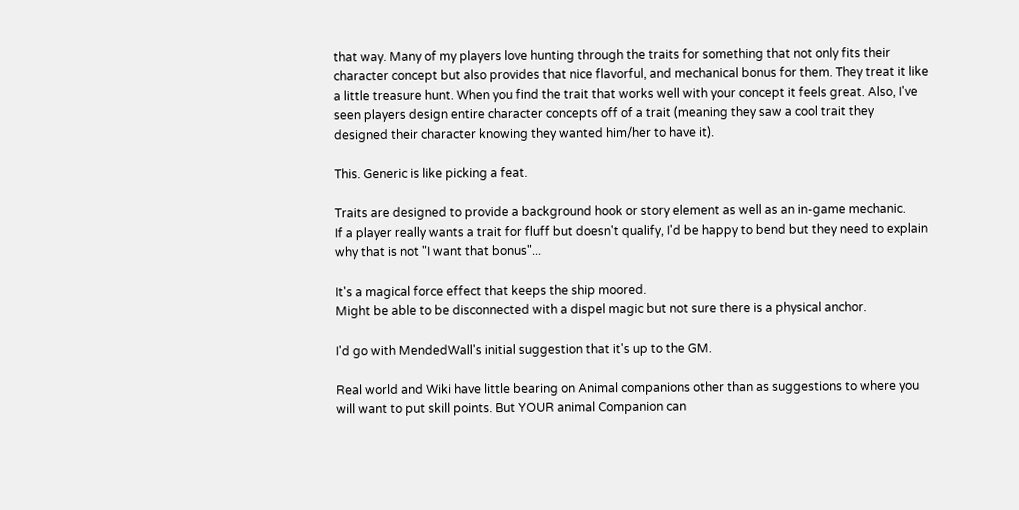that way. Many of my players love hunting through the traits for something that not only fits their character concept but also provides that nice flavorful, and mechanical bonus for them. They treat it like a little treasure hunt. When you find the trait that works well with your concept it feels great. Also, I've seen players design entire character concepts off of a trait (meaning they saw a cool trait they designed their character knowing they wanted him/her to have it).

This. Generic is like picking a feat.

Traits are designed to provide a background hook or story element as well as an in-game mechanic.
If a player really wants a trait for fluff but doesn't qualify, I'd be happy to bend but they need to explain why that is not "I want that bonus"...

It's a magical force effect that keeps the ship moored.
Might be able to be disconnected with a dispel magic but not sure there is a physical anchor.

I'd go with MendedWall's initial suggestion that it's up to the GM.

Real world and Wiki have little bearing on Animal companions other than as suggestions to where you will want to put skill points. But YOUR animal Companion can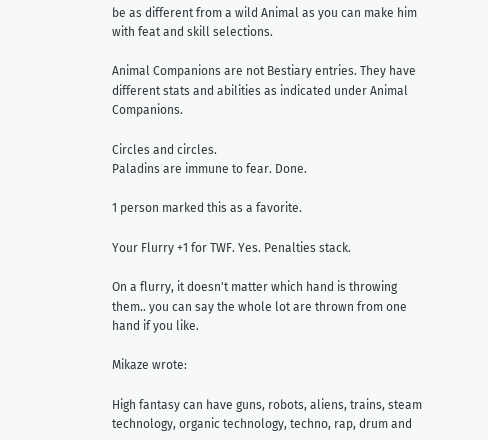be as different from a wild Animal as you can make him with feat and skill selections.

Animal Companions are not Bestiary entries. They have different stats and abilities as indicated under Animal Companions.

Circles and circles.
Paladins are immune to fear. Done.

1 person marked this as a favorite.

Your Flurry +1 for TWF. Yes. Penalties stack.

On a flurry, it doesn't matter which hand is throwing them.. you can say the whole lot are thrown from one hand if you like.

Mikaze wrote:

High fantasy can have guns, robots, aliens, trains, steam technology, organic technology, techno, rap, drum and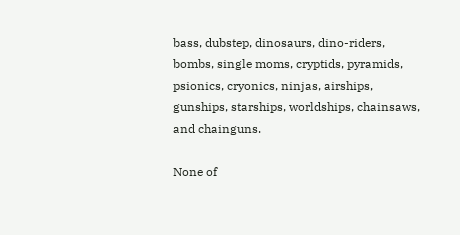bass, dubstep, dinosaurs, dino-riders, bombs, single moms, cryptids, pyramids, psionics, cryonics, ninjas, airships, gunships, starships, worldships, chainsaws, and chainguns.

None of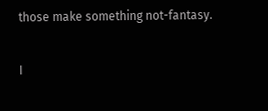those make something not-fantasy.

I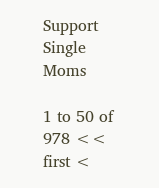Support Single Moms

1 to 50 of 978 << first <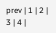prev | 1 | 2 | 3 | 4 |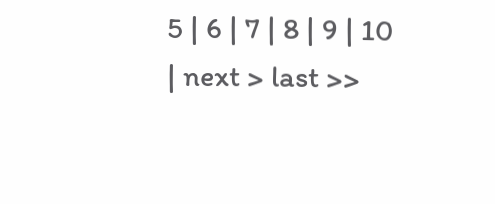5 | 6 | 7 | 8 | 9 | 10 | next > last >>